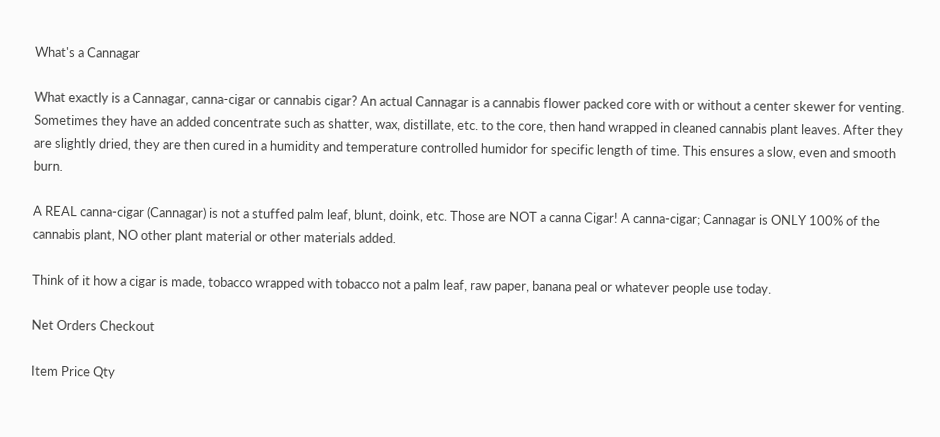What's a Cannagar

What exactly is a Cannagar, canna-cigar or cannabis cigar? An actual Cannagar is a cannabis flower packed core with or without a center skewer for venting. Sometimes they have an added concentrate such as shatter, wax, distillate, etc. to the core, then hand wrapped in cleaned cannabis plant leaves. After they are slightly dried, they are then cured in a humidity and temperature controlled humidor for specific length of time. This ensures a slow, even and smooth burn.

A REAL canna-cigar (Cannagar) is not a stuffed palm leaf, blunt, doink, etc. Those are NOT a canna Cigar! A canna-cigar; Cannagar is ONLY 100% of the cannabis plant, NO other plant material or other materials added.

Think of it how a cigar is made, tobacco wrapped with tobacco not a palm leaf, raw paper, banana peal or whatever people use today.

Net Orders Checkout

Item Price Qty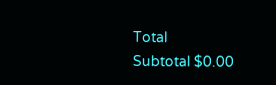Total
Subtotal $0.00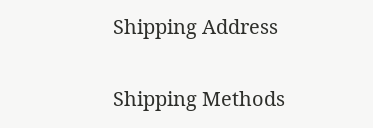Shipping Address

Shipping Methods